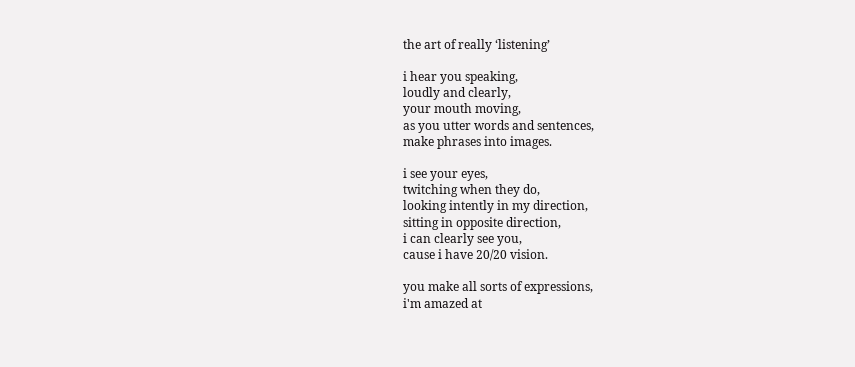the art of really ‘listening’

i hear you speaking,
loudly and clearly,
your mouth moving,
as you utter words and sentences,
make phrases into images.

i see your eyes,
twitching when they do,
looking intently in my direction,
sitting in opposite direction,
i can clearly see you,
cause i have 20/20 vision.

you make all sorts of expressions,
i'm amazed at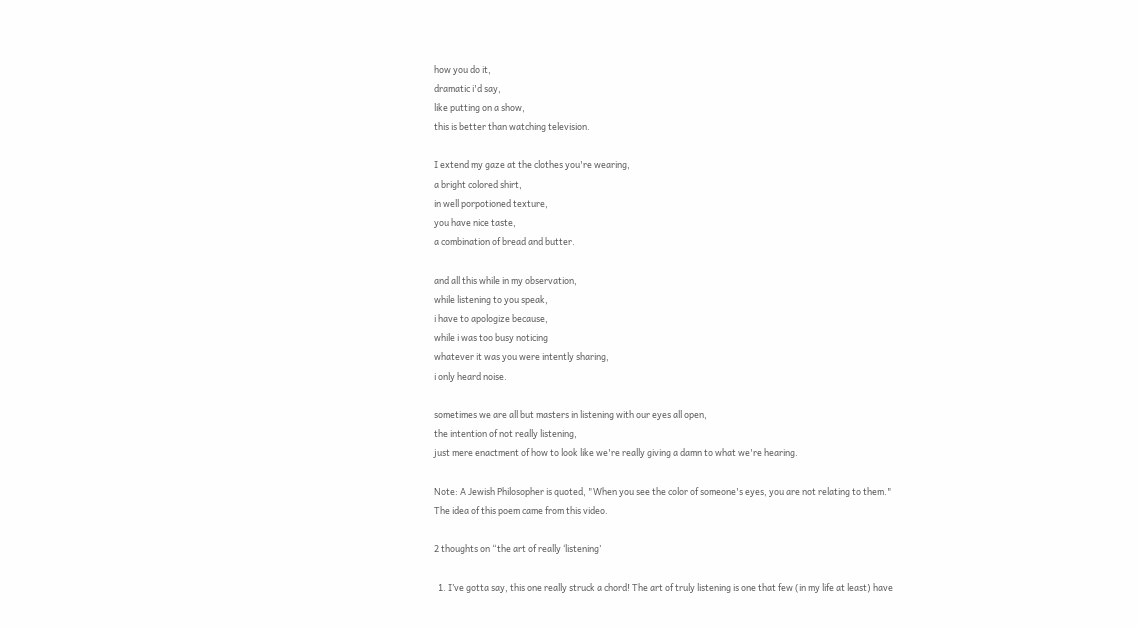how you do it,
dramatic i'd say,
like putting on a show,
this is better than watching television.

I extend my gaze at the clothes you're wearing,
a bright colored shirt,
in well porpotioned texture,
you have nice taste,
a combination of bread and butter.

and all this while in my observation,
while listening to you speak,
i have to apologize because,
while i was too busy noticing
whatever it was you were intently sharing,
i only heard noise.

sometimes we are all but masters in listening with our eyes all open,
the intention of not really listening,
just mere enactment of how to look like we're really giving a damn to what we're hearing.

Note: A Jewish Philosopher is quoted, "When you see the color of someone's eyes, you are not relating to them."
The idea of this poem came from this video.

2 thoughts on “the art of really ‘listening’

  1. I’ve gotta say, this one really struck a chord! The art of truly listening is one that few (in my life at least) have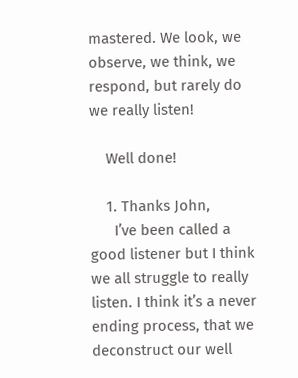mastered. We look, we observe, we think, we respond, but rarely do we really listen!

    Well done!

    1. Thanks John,
      I’ve been called a good listener but I think we all struggle to really listen. I think it’s a never ending process, that we deconstruct our well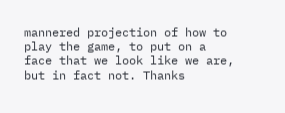mannered projection of how to play the game, to put on a face that we look like we are, but in fact not. Thanks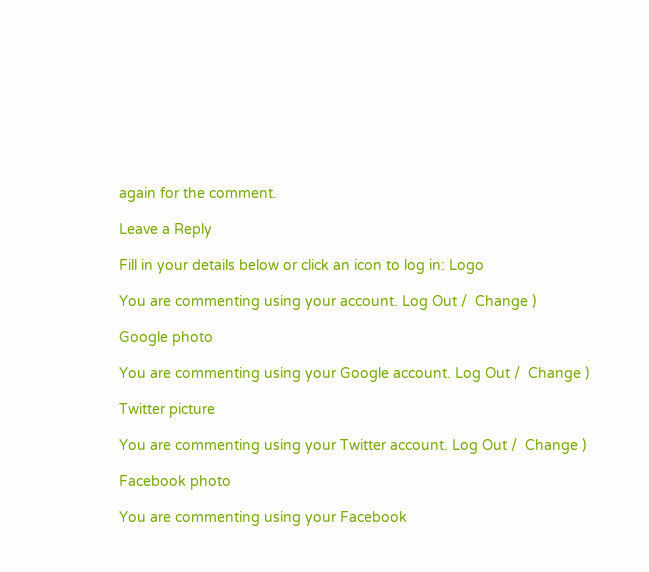again for the comment.

Leave a Reply

Fill in your details below or click an icon to log in: Logo

You are commenting using your account. Log Out /  Change )

Google photo

You are commenting using your Google account. Log Out /  Change )

Twitter picture

You are commenting using your Twitter account. Log Out /  Change )

Facebook photo

You are commenting using your Facebook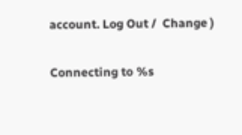account. Log Out /  Change )

Connecting to %s